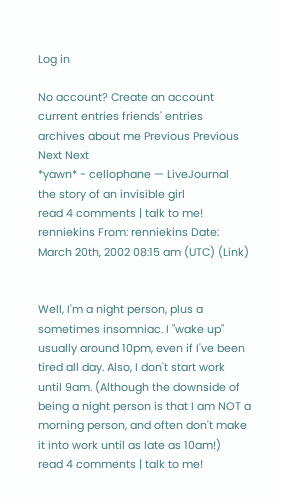Log in

No account? Create an account
current entries friends' entries archives about me Previous Previous Next Next
*yawn* - cellophane — LiveJournal
the story of an invisible girl
read 4 comments | talk to me!
renniekins From: renniekins Date: March 20th, 2002 08:15 am (UTC) (Link)


Well, I'm a night person, plus a sometimes insomniac. I "wake up" usually around 10pm, even if I've been tired all day. Also, I don't start work until 9am. (Although the downside of being a night person is that I am NOT a morning person, and often don't make it into work until as late as 10am!)
read 4 comments | talk to me!